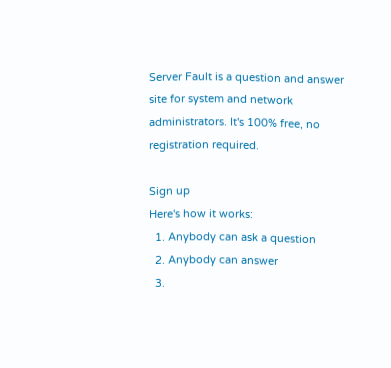Server Fault is a question and answer site for system and network administrators. It's 100% free, no registration required.

Sign up
Here's how it works:
  1. Anybody can ask a question
  2. Anybody can answer
  3.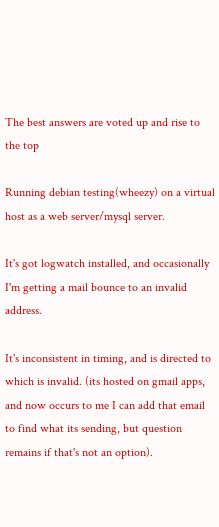The best answers are voted up and rise to the top

Running debian testing(wheezy) on a virtual host as a web server/mysql server.

It's got logwatch installed, and occasionally I'm getting a mail bounce to an invalid address.

It's inconsistent in timing, and is directed to which is invalid. (its hosted on gmail apps, and now occurs to me I can add that email to find what its sending, but question remains if that's not an option).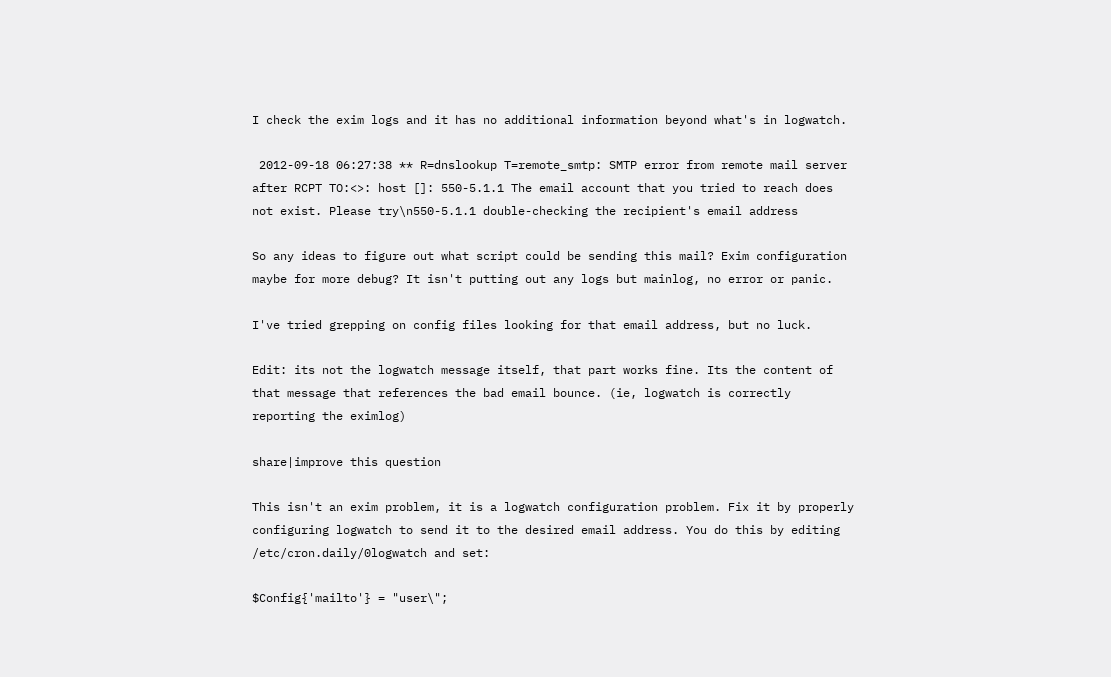I check the exim logs and it has no additional information beyond what's in logwatch.

 2012-09-18 06:27:38 ** R=dnslookup T=remote_smtp: SMTP error from remote mail server after RCPT TO:<>: host []: 550-5.1.1 The email account that you tried to reach does not exist. Please try\n550-5.1.1 double-checking the recipient's email address

So any ideas to figure out what script could be sending this mail? Exim configuration maybe for more debug? It isn't putting out any logs but mainlog, no error or panic.

I've tried grepping on config files looking for that email address, but no luck.

Edit: its not the logwatch message itself, that part works fine. Its the content of that message that references the bad email bounce. (ie, logwatch is correctly reporting the eximlog)

share|improve this question

This isn't an exim problem, it is a logwatch configuration problem. Fix it by properly configuring logwatch to send it to the desired email address. You do this by editing /etc/cron.daily/0logwatch and set:

$Config{'mailto'} = "user\";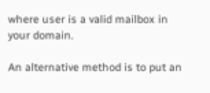where user is a valid mailbox in your domain.

An alternative method is to put an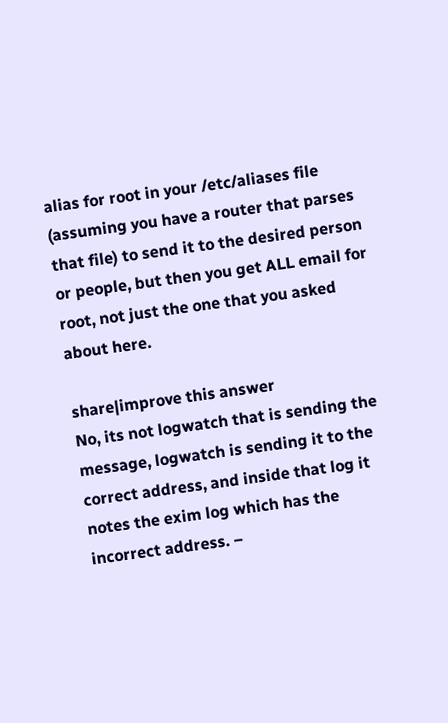alias for root in your /etc/aliases file (assuming you have a router that parses that file) to send it to the desired person or people, but then you get ALL email for root, not just the one that you asked about here.

share|improve this answer
No, its not logwatch that is sending the message, logwatch is sending it to the correct address, and inside that log it notes the exim log which has the incorrect address. –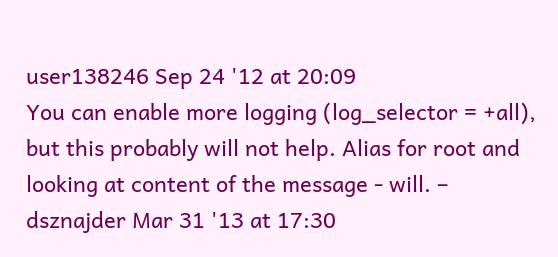user138246 Sep 24 '12 at 20:09
You can enable more logging (log_selector = +all), but this probably will not help. Alias for root and looking at content of the message - will. – dsznajder Mar 31 '13 at 17:30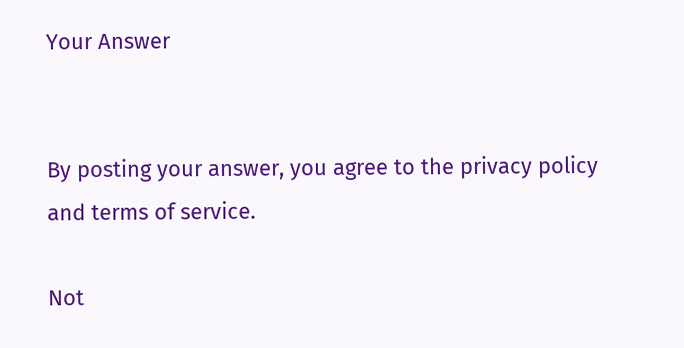Your Answer


By posting your answer, you agree to the privacy policy and terms of service.

Not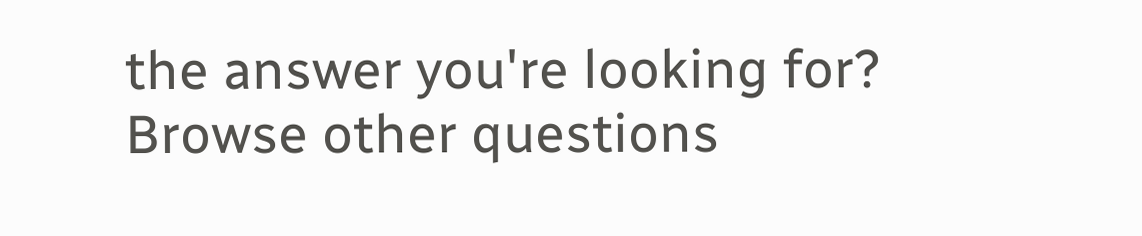the answer you're looking for? Browse other questions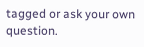tagged or ask your own question.